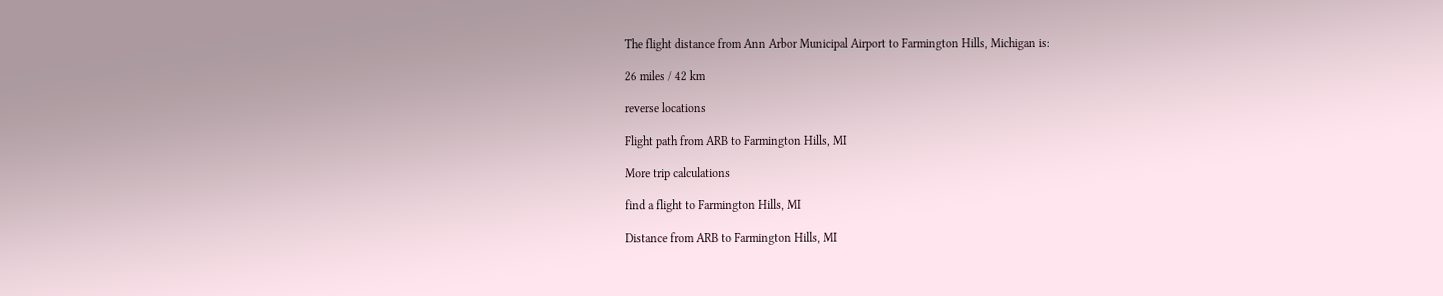The flight distance from Ann Arbor Municipal Airport to Farmington Hills, Michigan is:

26 miles / 42 km

reverse locations

Flight path from ARB to Farmington Hills, MI

More trip calculations

find a flight to Farmington Hills, MI

Distance from ARB to Farmington Hills, MI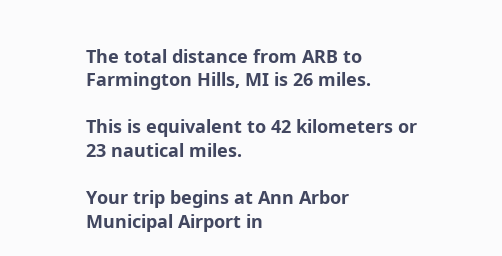The total distance from ARB to Farmington Hills, MI is 26 miles.

This is equivalent to 42 kilometers or 23 nautical miles.

Your trip begins at Ann Arbor Municipal Airport in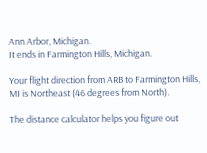Ann Arbor, Michigan.
It ends in Farmington Hills, Michigan.

Your flight direction from ARB to Farmington Hills, MI is Northeast (46 degrees from North).

The distance calculator helps you figure out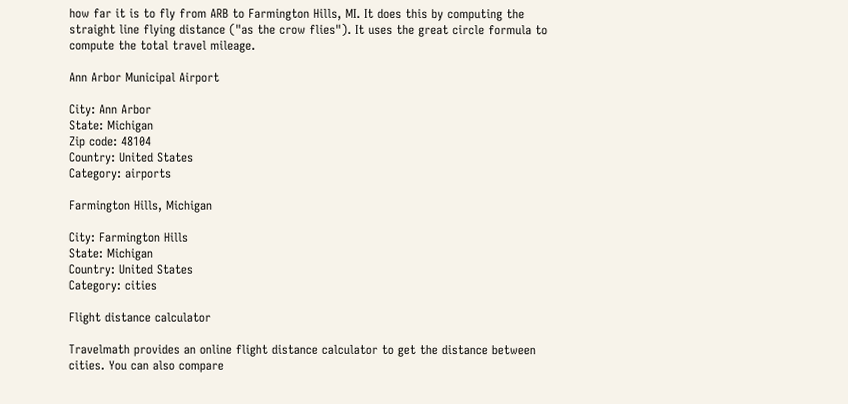how far it is to fly from ARB to Farmington Hills, MI. It does this by computing the straight line flying distance ("as the crow flies"). It uses the great circle formula to compute the total travel mileage.

Ann Arbor Municipal Airport

City: Ann Arbor
State: Michigan
Zip code: 48104
Country: United States
Category: airports

Farmington Hills, Michigan

City: Farmington Hills
State: Michigan
Country: United States
Category: cities

Flight distance calculator

Travelmath provides an online flight distance calculator to get the distance between cities. You can also compare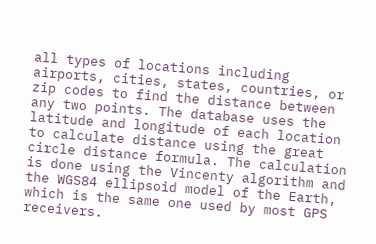all types of locations including airports, cities, states, countries, or zip codes to find the distance between any two points. The database uses the latitude and longitude of each location to calculate distance using the great circle distance formula. The calculation is done using the Vincenty algorithm and the WGS84 ellipsoid model of the Earth, which is the same one used by most GPS receivers.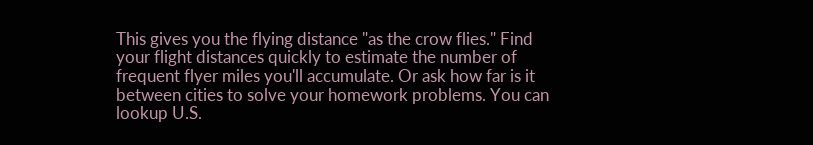This gives you the flying distance "as the crow flies." Find your flight distances quickly to estimate the number of frequent flyer miles you'll accumulate. Or ask how far is it between cities to solve your homework problems. You can lookup U.S.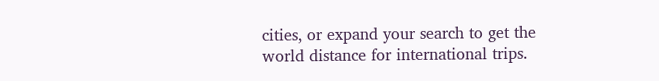cities, or expand your search to get the world distance for international trips.